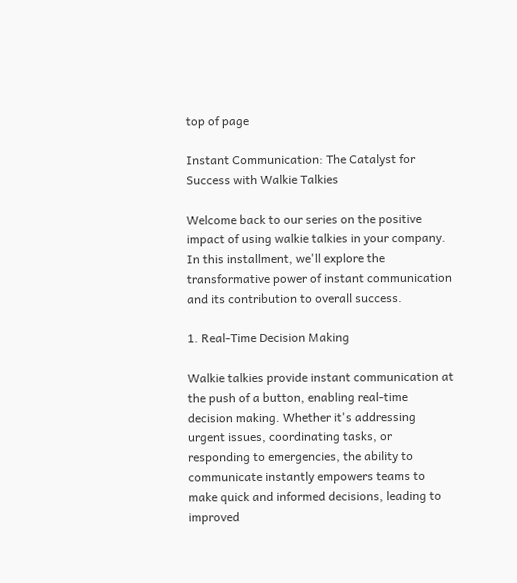top of page

Instant Communication: The Catalyst for Success with Walkie Talkies

Welcome back to our series on the positive impact of using walkie talkies in your company. In this installment, we'll explore the transformative power of instant communication and its contribution to overall success.

1. Real-Time Decision Making

Walkie talkies provide instant communication at the push of a button, enabling real-time decision making. Whether it's addressing urgent issues, coordinating tasks, or responding to emergencies, the ability to communicate instantly empowers teams to make quick and informed decisions, leading to improved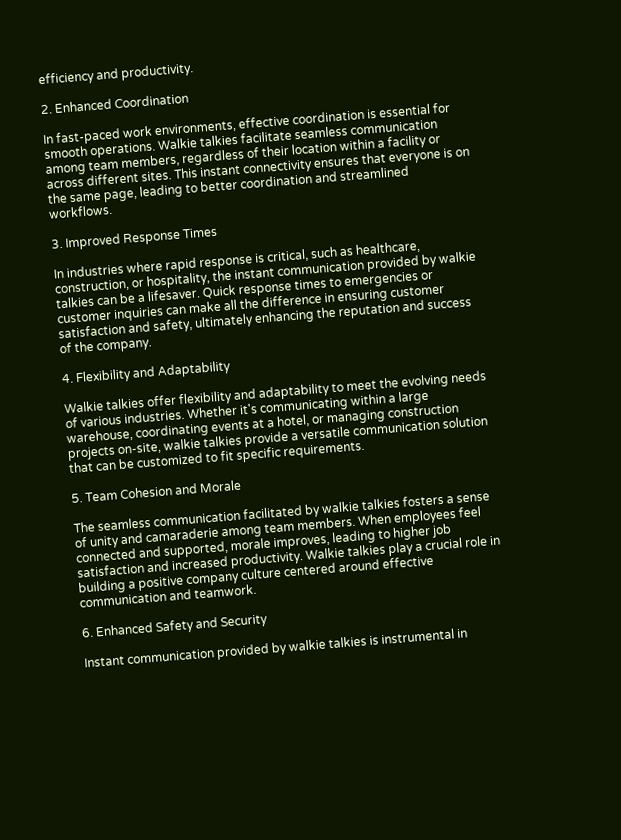efficiency and productivity.

2. Enhanced Coordination

In fast-paced work environments, effective coordination is essential for smooth operations. Walkie talkies facilitate seamless communication among team members, regardless of their location within a facility or across different sites. This instant connectivity ensures that everyone is on the same page, leading to better coordination and streamlined workflows.

3. Improved Response Times

In industries where rapid response is critical, such as healthcare, construction, or hospitality, the instant communication provided by walkie talkies can be a lifesaver. Quick response times to emergencies or customer inquiries can make all the difference in ensuring customer satisfaction and safety, ultimately enhancing the reputation and success of the company.

4. Flexibility and Adaptability

Walkie talkies offer flexibility and adaptability to meet the evolving needs of various industries. Whether it's communicating within a large warehouse, coordinating events at a hotel, or managing construction projects on-site, walkie talkies provide a versatile communication solution that can be customized to fit specific requirements.

5. Team Cohesion and Morale

The seamless communication facilitated by walkie talkies fosters a sense of unity and camaraderie among team members. When employees feel connected and supported, morale improves, leading to higher job satisfaction and increased productivity. Walkie talkies play a crucial role in building a positive company culture centered around effective communication and teamwork.

6. Enhanced Safety and Security

Instant communication provided by walkie talkies is instrumental in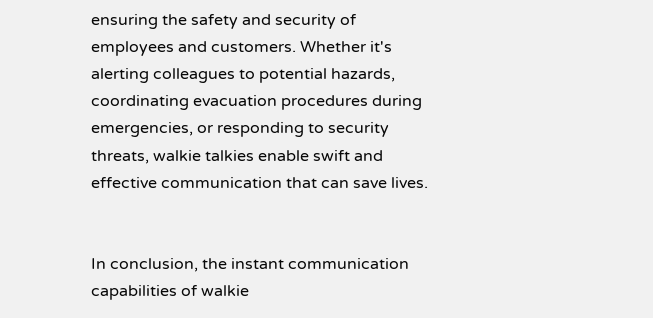ensuring the safety and security of employees and customers. Whether it's alerting colleagues to potential hazards, coordinating evacuation procedures during emergencies, or responding to security threats, walkie talkies enable swift and effective communication that can save lives.


In conclusion, the instant communication capabilities of walkie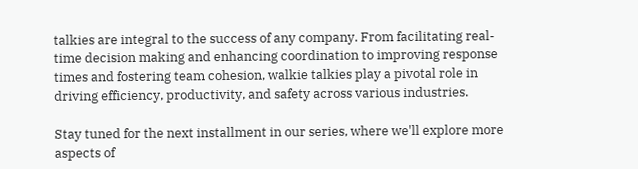talkies are integral to the success of any company. From facilitating real-time decision making and enhancing coordination to improving response times and fostering team cohesion, walkie talkies play a pivotal role in driving efficiency, productivity, and safety across various industries.

Stay tuned for the next installment in our series, where we'll explore more aspects of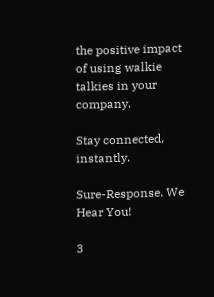the positive impact of using walkie talkies in your company.

Stay connected, instantly.

Sure-Response. We Hear You!

3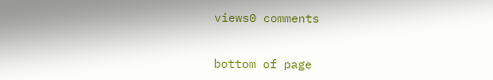views0 comments


bottom of page